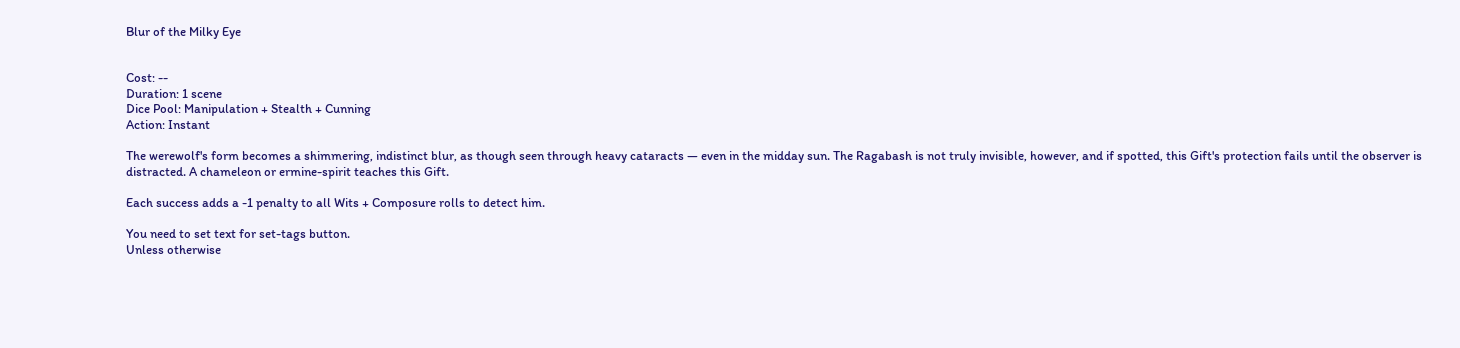Blur of the Milky Eye


Cost: --
Duration: 1 scene
Dice Pool: Manipulation + Stealth + Cunning
Action: Instant

The werewolf's form becomes a shimmering, indistinct blur, as though seen through heavy cataracts — even in the midday sun. The Ragabash is not truly invisible, however, and if spotted, this Gift's protection fails until the observer is distracted. A chameleon or ermine-spirit teaches this Gift.

Each success adds a -1 penalty to all Wits + Composure rolls to detect him.

You need to set text for set-tags button.
Unless otherwise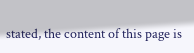stated, the content of this page is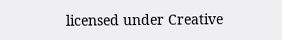licensed under Creative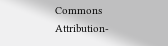Commons Attribution-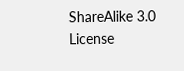ShareAlike 3.0 License